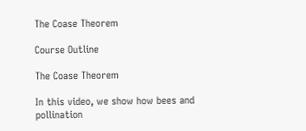The Coase Theorem

Course Outline

The Coase Theorem

In this video, we show how bees and pollination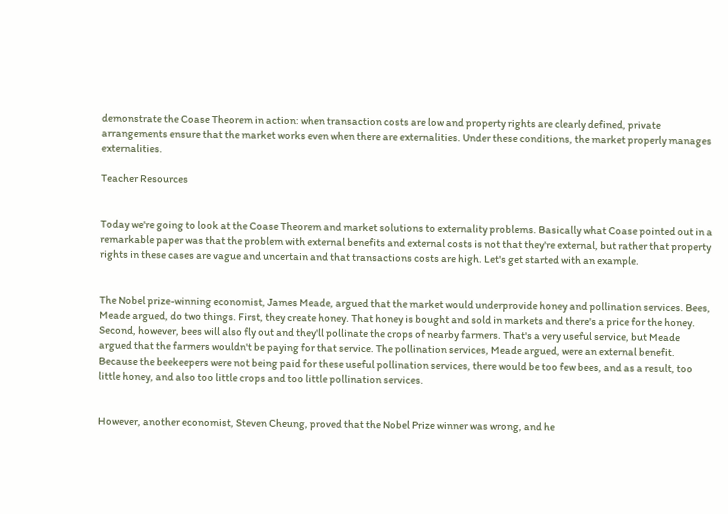demonstrate the Coase Theorem in action: when transaction costs are low and property rights are clearly defined, private arrangements ensure that the market works even when there are externalities. Under these conditions, the market properly manages externalities.

Teacher Resources


Today we're going to look at the Coase Theorem and market solutions to externality problems. Basically what Coase pointed out in a remarkable paper was that the problem with external benefits and external costs is not that they're external, but rather that property rights in these cases are vague and uncertain and that transactions costs are high. Let's get started with an example.


The Nobel prize-winning economist, James Meade, argued that the market would underprovide honey and pollination services. Bees, Meade argued, do two things. First, they create honey. That honey is bought and sold in markets and there's a price for the honey. Second, however, bees will also fly out and they'll pollinate the crops of nearby farmers. That's a very useful service, but Meade argued that the farmers wouldn't be paying for that service. The pollination services, Meade argued, were an external benefit. Because the beekeepers were not being paid for these useful pollination services, there would be too few bees, and as a result, too little honey, and also too little crops and too little pollination services.


However, another economist, Steven Cheung, proved that the Nobel Prize winner was wrong, and he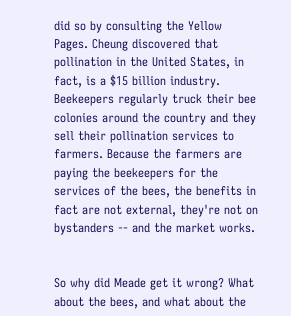did so by consulting the Yellow Pages. Cheung discovered that pollination in the United States, in fact, is a $15 billion industry. Beekeepers regularly truck their bee colonies around the country and they sell their pollination services to farmers. Because the farmers are paying the beekeepers for the services of the bees, the benefits in fact are not external, they're not on bystanders -- and the market works.


So why did Meade get it wrong? What about the bees, and what about the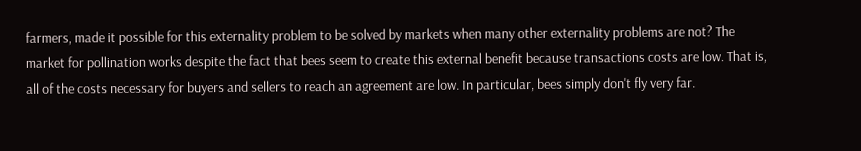farmers, made it possible for this externality problem to be solved by markets when many other externality problems are not? The market for pollination works despite the fact that bees seem to create this external benefit because transactions costs are low. That is, all of the costs necessary for buyers and sellers to reach an agreement are low. In particular, bees simply don't fly very far.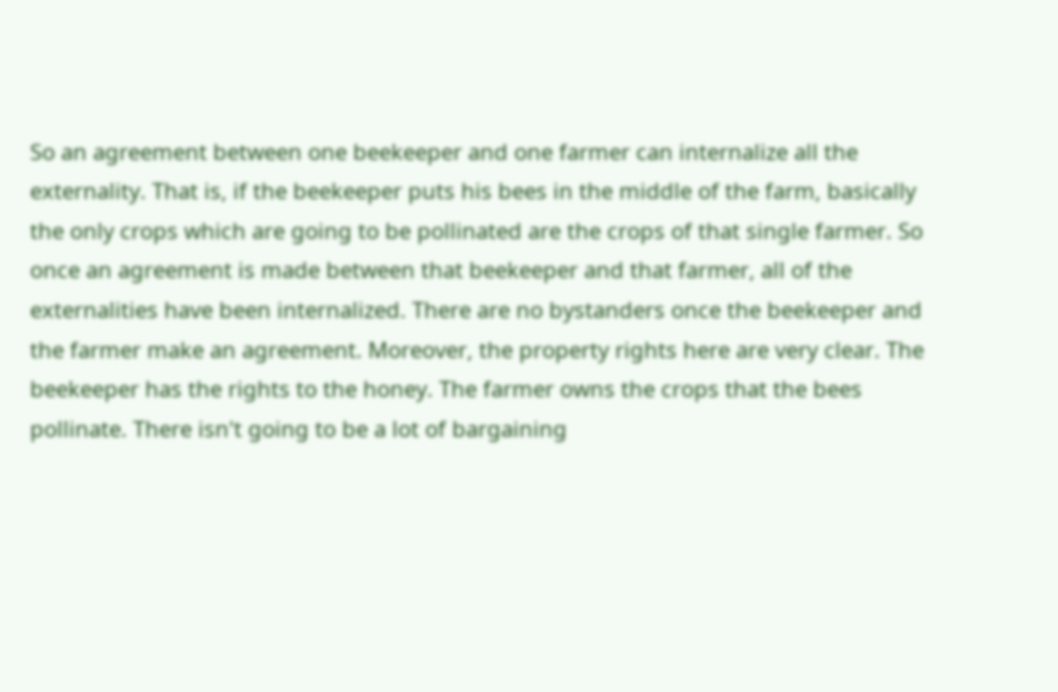So an agreement between one beekeeper and one farmer can internalize all the externality. That is, if the beekeeper puts his bees in the middle of the farm, basically the only crops which are going to be pollinated are the crops of that single farmer. So once an agreement is made between that beekeeper and that farmer, all of the externalities have been internalized. There are no bystanders once the beekeeper and the farmer make an agreement. Moreover, the property rights here are very clear. The beekeeper has the rights to the honey. The farmer owns the crops that the bees pollinate. There isn't going to be a lot of bargaining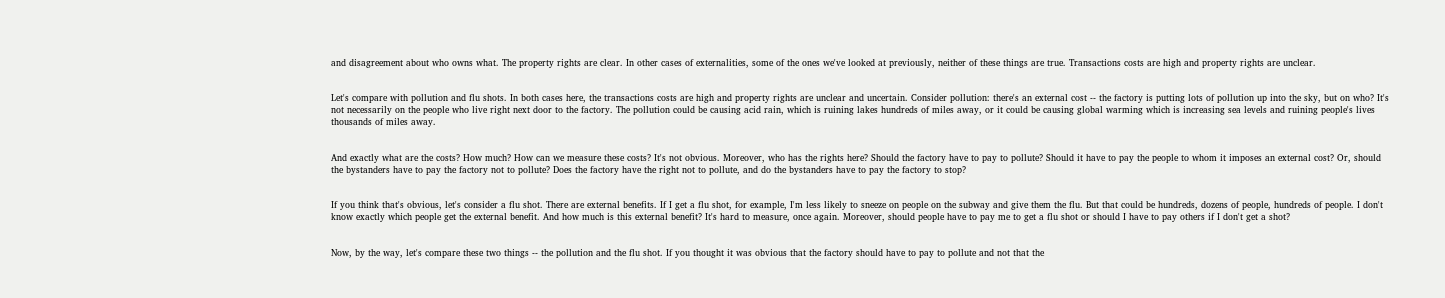and disagreement about who owns what. The property rights are clear. In other cases of externalities, some of the ones we've looked at previously, neither of these things are true. Transactions costs are high and property rights are unclear.


Let's compare with pollution and flu shots. In both cases here, the transactions costs are high and property rights are unclear and uncertain. Consider pollution: there's an external cost -- the factory is putting lots of pollution up into the sky, but on who? It's not necessarily on the people who live right next door to the factory. The pollution could be causing acid rain, which is ruining lakes hundreds of miles away, or it could be causing global warming which is increasing sea levels and ruining people's lives thousands of miles away.


And exactly what are the costs? How much? How can we measure these costs? It's not obvious. Moreover, who has the rights here? Should the factory have to pay to pollute? Should it have to pay the people to whom it imposes an external cost? Or, should the bystanders have to pay the factory not to pollute? Does the factory have the right not to pollute, and do the bystanders have to pay the factory to stop?


If you think that's obvious, let's consider a flu shot. There are external benefits. If I get a flu shot, for example, I'm less likely to sneeze on people on the subway and give them the flu. But that could be hundreds, dozens of people, hundreds of people. I don't know exactly which people get the external benefit. And how much is this external benefit? It's hard to measure, once again. Moreover, should people have to pay me to get a flu shot or should I have to pay others if I don't get a shot?


Now, by the way, let's compare these two things -- the pollution and the flu shot. If you thought it was obvious that the factory should have to pay to pollute and not that the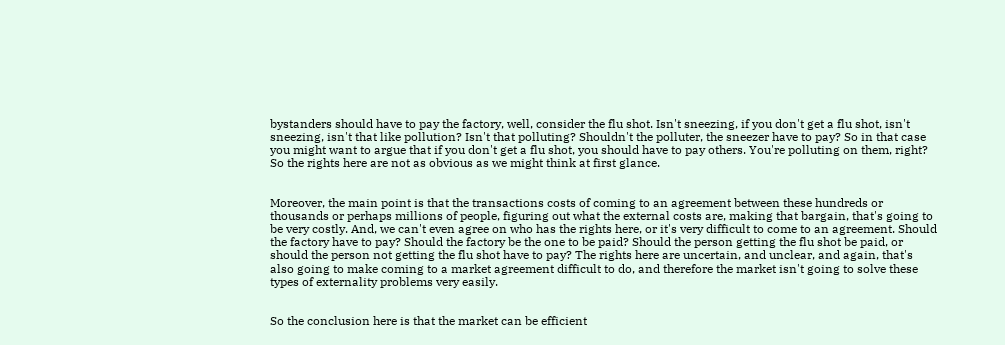bystanders should have to pay the factory, well, consider the flu shot. Isn't sneezing, if you don't get a flu shot, isn't sneezing, isn't that like pollution? Isn't that polluting? Shouldn't the polluter, the sneezer have to pay? So in that case you might want to argue that if you don't get a flu shot, you should have to pay others. You're polluting on them, right? So the rights here are not as obvious as we might think at first glance.


Moreover, the main point is that the transactions costs of coming to an agreement between these hundreds or thousands or perhaps millions of people, figuring out what the external costs are, making that bargain, that's going to be very costly. And, we can't even agree on who has the rights here, or it's very difficult to come to an agreement. Should the factory have to pay? Should the factory be the one to be paid? Should the person getting the flu shot be paid, or should the person not getting the flu shot have to pay? The rights here are uncertain, and unclear, and again, that's also going to make coming to a market agreement difficult to do, and therefore the market isn't going to solve these types of externality problems very easily.


So the conclusion here is that the market can be efficient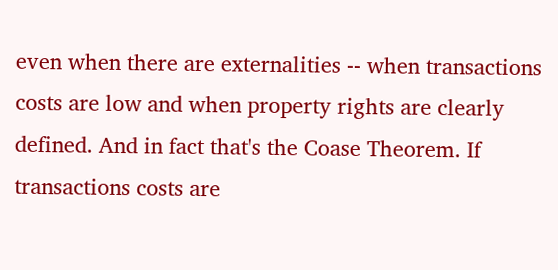even when there are externalities -- when transactions costs are low and when property rights are clearly defined. And in fact that's the Coase Theorem. If transactions costs are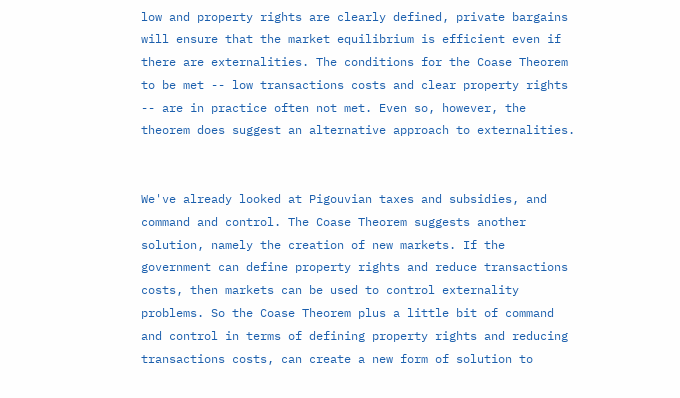low and property rights are clearly defined, private bargains will ensure that the market equilibrium is efficient even if there are externalities. The conditions for the Coase Theorem to be met -- low transactions costs and clear property rights -- are in practice often not met. Even so, however, the theorem does suggest an alternative approach to externalities.


We've already looked at Pigouvian taxes and subsidies, and command and control. The Coase Theorem suggests another solution, namely the creation of new markets. If the government can define property rights and reduce transactions costs, then markets can be used to control externality problems. So the Coase Theorem plus a little bit of command and control in terms of defining property rights and reducing transactions costs, can create a new form of solution to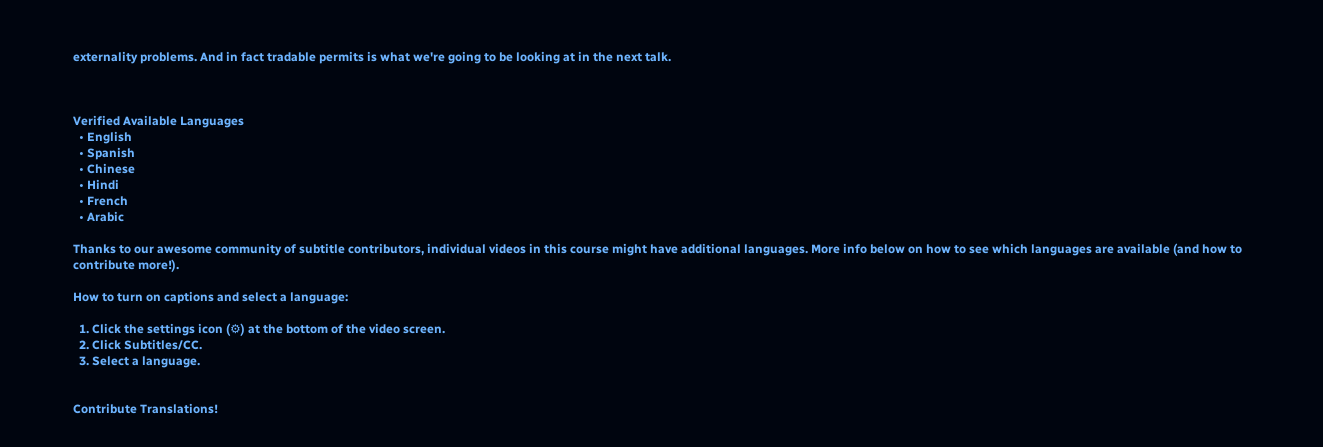externality problems. And in fact tradable permits is what we're going to be looking at in the next talk.



Verified Available Languages
  • English
  • Spanish
  • Chinese
  • Hindi
  • French
  • Arabic

Thanks to our awesome community of subtitle contributors, individual videos in this course might have additional languages. More info below on how to see which languages are available (and how to contribute more!).

How to turn on captions and select a language:

  1. Click the settings icon (⚙) at the bottom of the video screen.
  2. Click Subtitles/CC.
  3. Select a language.


Contribute Translations!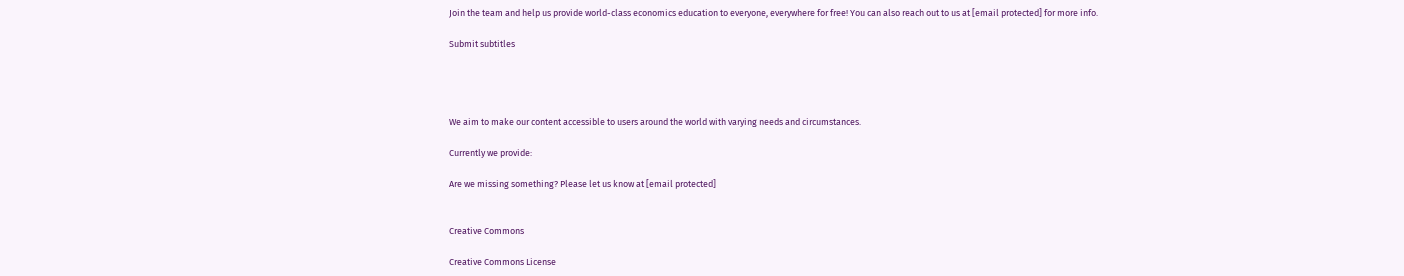Join the team and help us provide world-class economics education to everyone, everywhere for free! You can also reach out to us at [email protected] for more info.

Submit subtitles




We aim to make our content accessible to users around the world with varying needs and circumstances.

Currently we provide:

Are we missing something? Please let us know at [email protected]


Creative Commons

Creative Commons License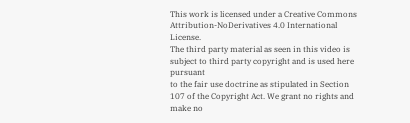This work is licensed under a Creative Commons Attribution-NoDerivatives 4.0 International License.
The third party material as seen in this video is subject to third party copyright and is used here pursuant
to the fair use doctrine as stipulated in Section 107 of the Copyright Act. We grant no rights and make no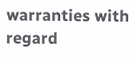warranties with regard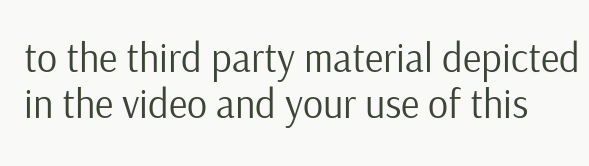to the third party material depicted in the video and your use of this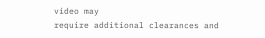video may
require additional clearances and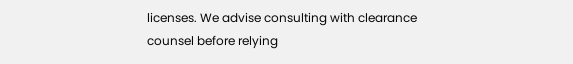licenses. We advise consulting with clearance counsel before relying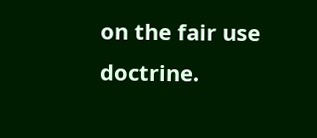on the fair use doctrine.